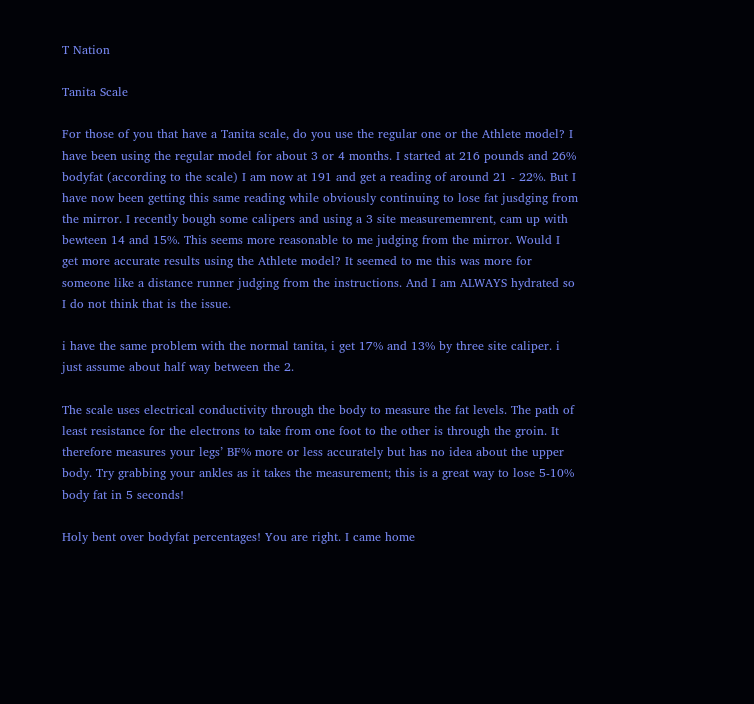T Nation

Tanita Scale

For those of you that have a Tanita scale, do you use the regular one or the Athlete model? I have been using the regular model for about 3 or 4 months. I started at 216 pounds and 26% bodyfat (according to the scale) I am now at 191 and get a reading of around 21 - 22%. But I have now been getting this same reading while obviously continuing to lose fat jusdging from the mirror. I recently bough some calipers and using a 3 site measurememrent, cam up with bewteen 14 and 15%. This seems more reasonable to me judging from the mirror. Would I get more accurate results using the Athlete model? It seemed to me this was more for someone like a distance runner judging from the instructions. And I am ALWAYS hydrated so I do not think that is the issue.

i have the same problem with the normal tanita, i get 17% and 13% by three site caliper. i just assume about half way between the 2.

The scale uses electrical conductivity through the body to measure the fat levels. The path of least resistance for the electrons to take from one foot to the other is through the groin. It therefore measures your legs’ BF% more or less accurately but has no idea about the upper body. Try grabbing your ankles as it takes the measurement; this is a great way to lose 5-10% body fat in 5 seconds!

Holy bent over bodyfat percentages! You are right. I came home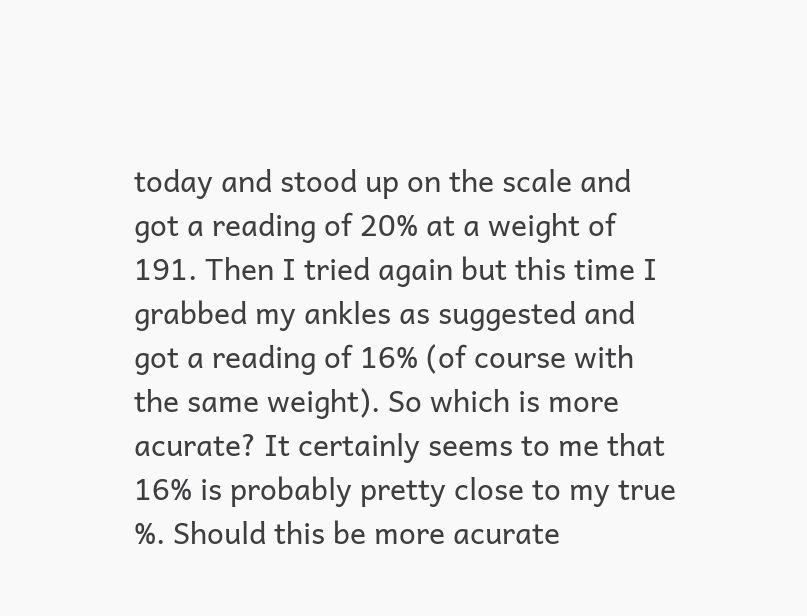today and stood up on the scale and got a reading of 20% at a weight of 191. Then I tried again but this time I grabbed my ankles as suggested and got a reading of 16% (of course with the same weight). So which is more acurate? It certainly seems to me that 16% is probably pretty close to my true %. Should this be more acurate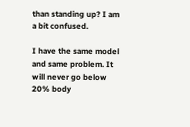than standing up? I am a bit confused.

I have the same model and same problem. It will never go below 20% body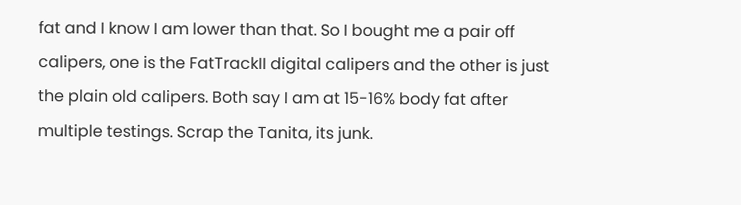fat and I know I am lower than that. So I bought me a pair off calipers, one is the FatTrackII digital calipers and the other is just the plain old calipers. Both say I am at 15-16% body fat after multiple testings. Scrap the Tanita, its junk.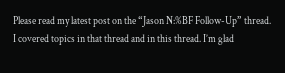Please read my latest post on the “Jason N:%BF Follow-Up” thread. I covered topics in that thread and in this thread. I’m glad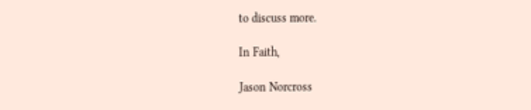to discuss more.

In Faith,

Jason Norcross